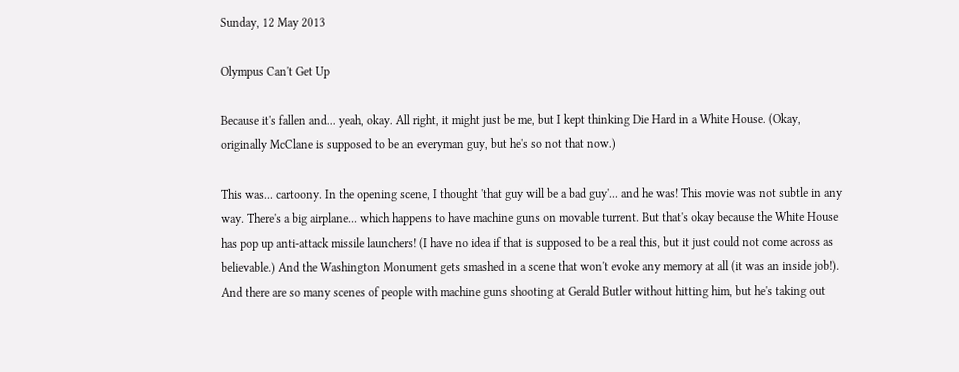Sunday, 12 May 2013

Olympus Can't Get Up

Because it's fallen and... yeah, okay. All right, it might just be me, but I kept thinking Die Hard in a White House. (Okay, originally McClane is supposed to be an everyman guy, but he's so not that now.)

This was... cartoony. In the opening scene, I thought 'that guy will be a bad guy'... and he was! This movie was not subtle in any way. There's a big airplane... which happens to have machine guns on movable turrent. But that's okay because the White House has pop up anti-attack missile launchers! (I have no idea if that is supposed to be a real this, but it just could not come across as believable.) And the Washington Monument gets smashed in a scene that won't evoke any memory at all (it was an inside job!). And there are so many scenes of people with machine guns shooting at Gerald Butler without hitting him, but he's taking out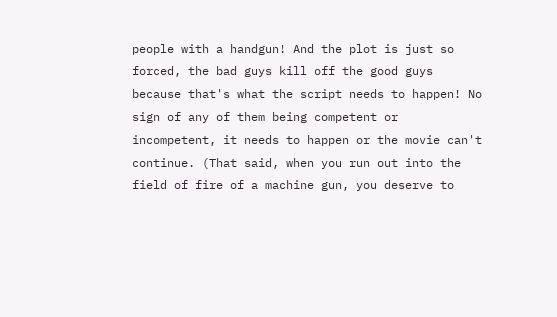people with a handgun! And the plot is just so forced, the bad guys kill off the good guys because that's what the script needs to happen! No sign of any of them being competent or incompetent, it needs to happen or the movie can't continue. (That said, when you run out into the field of fire of a machine gun, you deserve to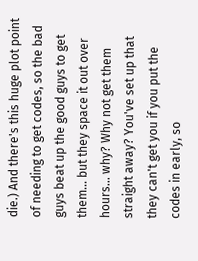die.) And there's this huge plot point of needing to get codes, so the bad guys beat up the good guys to get them... but they space it out over hours... why? Why not get them straight away? You've set up that they can't get you if you put the codes in early, so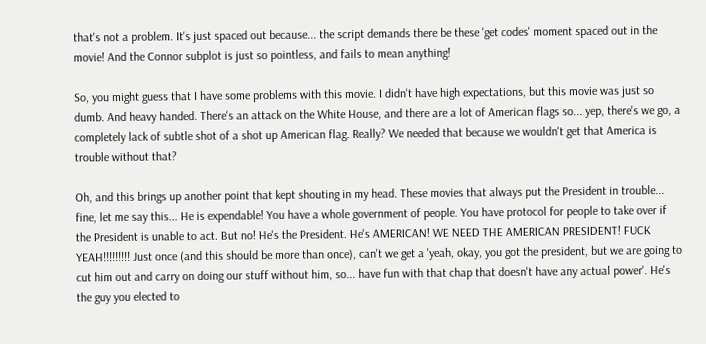that's not a problem. It's just spaced out because... the script demands there be these 'get codes' moment spaced out in the movie! And the Connor subplot is just so pointless, and fails to mean anything!

So, you might guess that I have some problems with this movie. I didn't have high expectations, but this movie was just so dumb. And heavy handed. There's an attack on the White House, and there are a lot of American flags so... yep, there's we go, a completely lack of subtle shot of a shot up American flag. Really? We needed that because we wouldn't get that America is trouble without that?

Oh, and this brings up another point that kept shouting in my head. These movies that always put the President in trouble... fine, let me say this... He is expendable! You have a whole government of people. You have protocol for people to take over if the President is unable to act. But no! He's the President. He's AMERICAN! WE NEED THE AMERICAN PRESIDENT! FUCK YEAH!!!!!!!!! Just once (and this should be more than once), can't we get a 'yeah, okay, you got the president, but we are going to cut him out and carry on doing our stuff without him, so... have fun with that chap that doesn't have any actual power'. He's the guy you elected to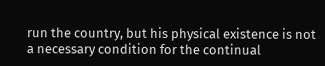run the country, but his physical existence is not a necessary condition for the continual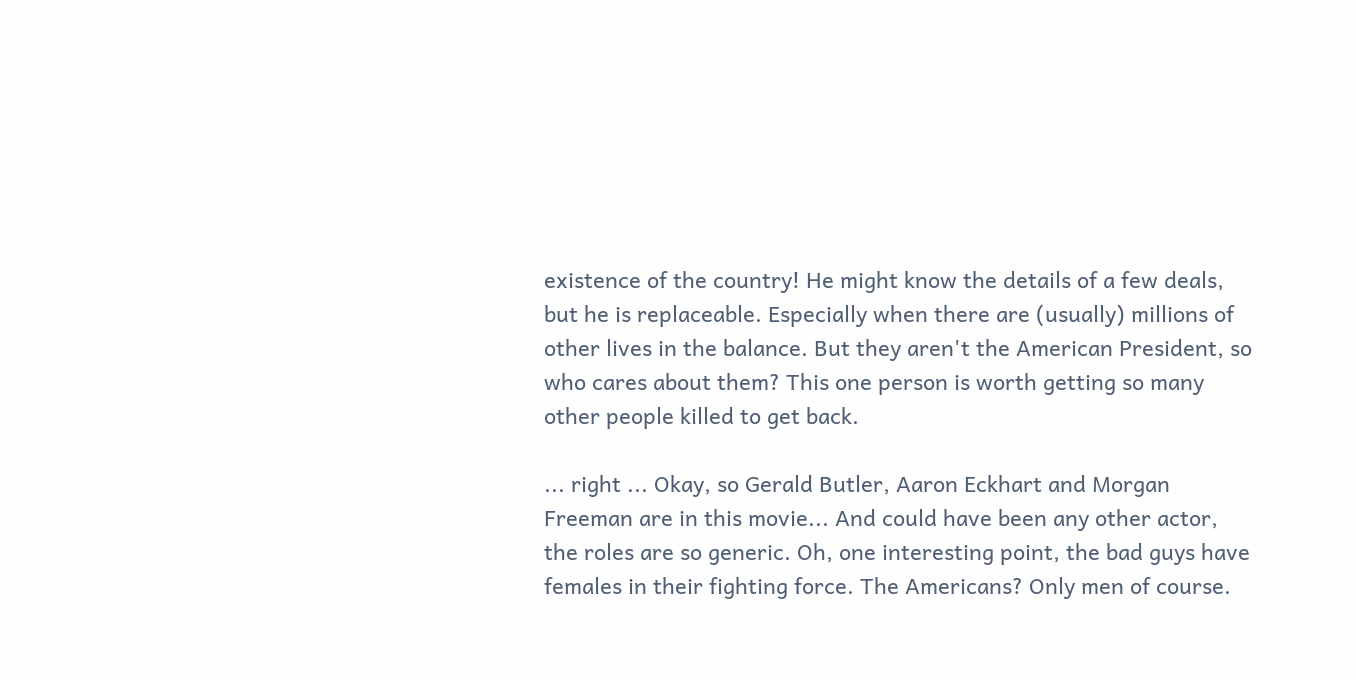existence of the country! He might know the details of a few deals, but he is replaceable. Especially when there are (usually) millions of other lives in the balance. But they aren't the American President, so who cares about them? This one person is worth getting so many other people killed to get back.

... right ... Okay, so Gerald Butler, Aaron Eckhart and Morgan Freeman are in this movie... And could have been any other actor, the roles are so generic. Oh, one interesting point, the bad guys have females in their fighting force. The Americans? Only men of course.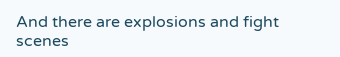And there are explosions and fight scenes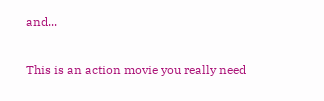and...

This is an action movie you really need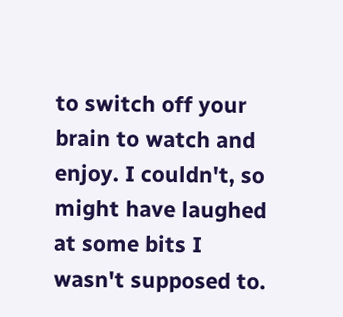to switch off your brain to watch and enjoy. I couldn't, so might have laughed at some bits I wasn't supposed to.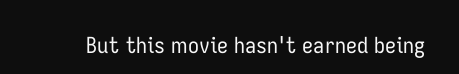But this movie hasn't earned being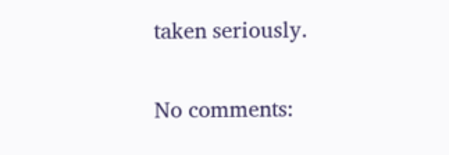taken seriously.


No comments: